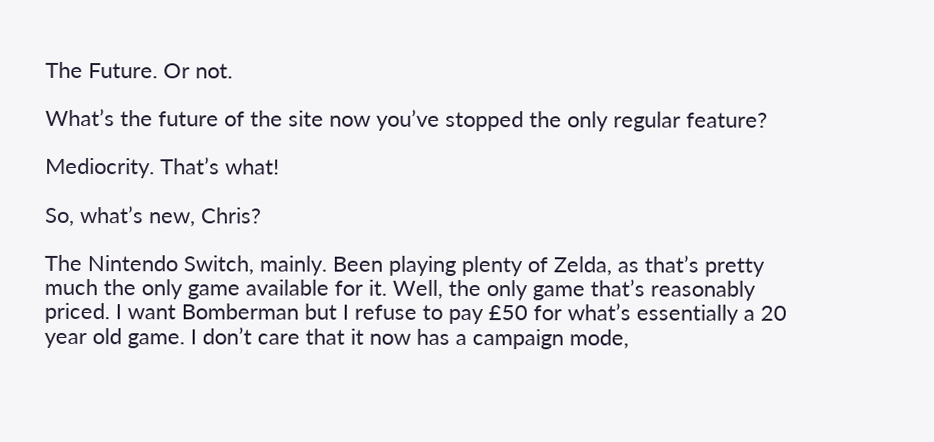The Future. Or not.

What’s the future of the site now you’ve stopped the only regular feature?

Mediocrity. That’s what!

So, what’s new, Chris?

The Nintendo Switch, mainly. Been playing plenty of Zelda, as that’s pretty much the only game available for it. Well, the only game that’s reasonably priced. I want Bomberman but I refuse to pay £50 for what’s essentially a 20 year old game. I don’t care that it now has a campaign mode,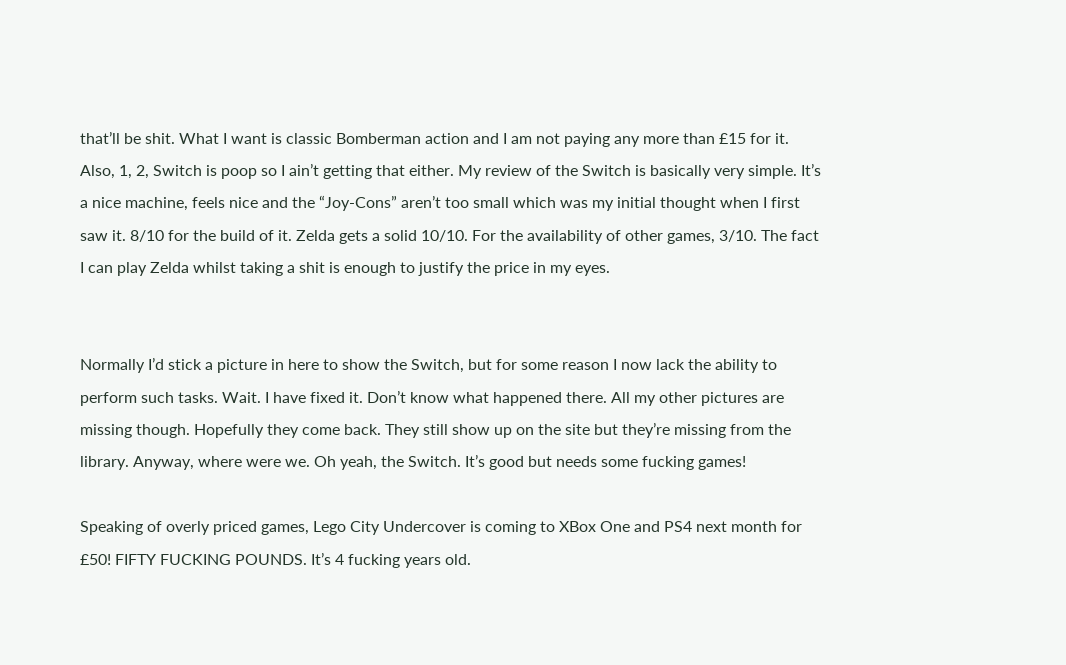that’ll be shit. What I want is classic Bomberman action and I am not paying any more than £15 for it. Also, 1, 2, Switch is poop so I ain’t getting that either. My review of the Switch is basically very simple. It’s a nice machine, feels nice and the “Joy-Cons” aren’t too small which was my initial thought when I first saw it. 8/10 for the build of it. Zelda gets a solid 10/10. For the availability of other games, 3/10. The fact I can play Zelda whilst taking a shit is enough to justify the price in my eyes.


Normally I’d stick a picture in here to show the Switch, but for some reason I now lack the ability to perform such tasks. Wait. I have fixed it. Don’t know what happened there. All my other pictures are missing though. Hopefully they come back. They still show up on the site but they’re missing from the library. Anyway, where were we. Oh yeah, the Switch. It’s good but needs some fucking games!

Speaking of overly priced games, Lego City Undercover is coming to XBox One and PS4 next month for £50! FIFTY FUCKING POUNDS. It’s 4 fucking years old.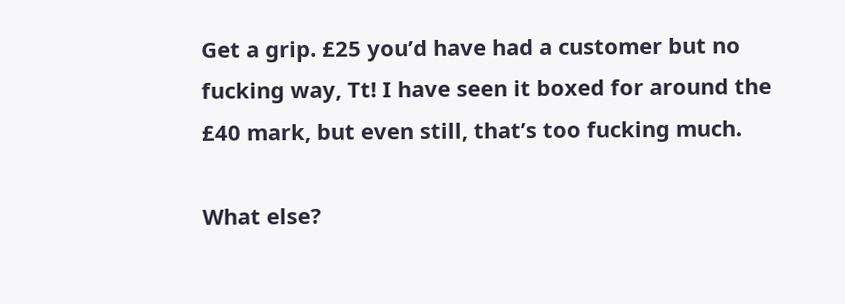Get a grip. £25 you’d have had a customer but no fucking way, Tt! I have seen it boxed for around the £40 mark, but even still, that’s too fucking much.

What else?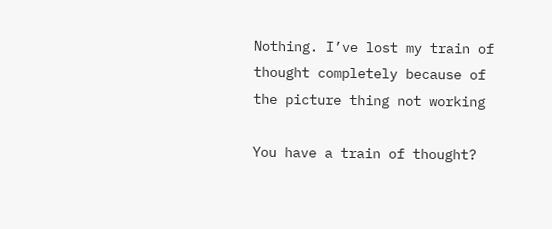Nothing. I’ve lost my train of thought completely because of the picture thing not working

You have a train of thought?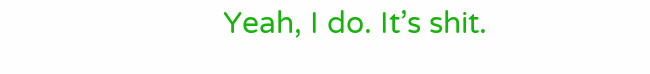Yeah, I do. It’s shit.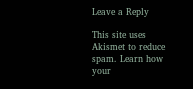Leave a Reply

This site uses Akismet to reduce spam. Learn how your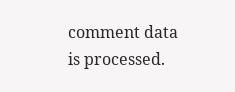comment data is processed.